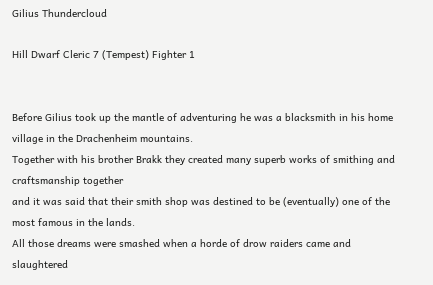Gilius Thundercloud

Hill Dwarf Cleric 7 (Tempest) Fighter 1


Before Gilius took up the mantle of adventuring he was a blacksmith in his home village in the Drachenheim mountains.
Together with his brother Brakk they created many superb works of smithing and craftsmanship together
and it was said that their smith shop was destined to be (eventually) one of the most famous in the lands.
All those dreams were smashed when a horde of drow raiders came and slaughtered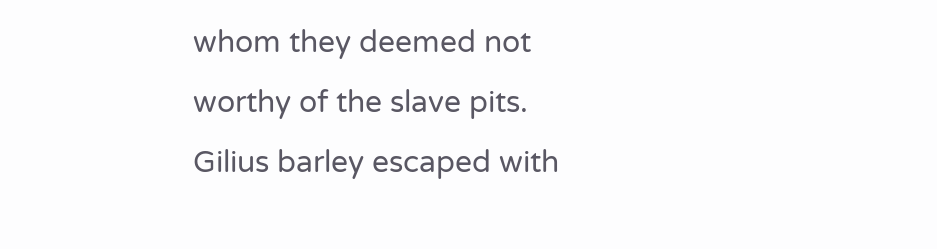whom they deemed not
worthy of the slave pits.
Gilius barley escaped with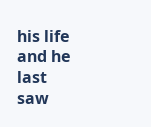his life and he last saw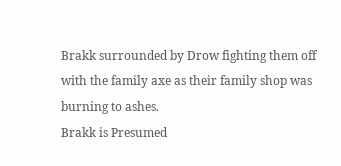Brakk surrounded by Drow fighting them off with the family axe as their family shop was burning to ashes.
Brakk is Presumed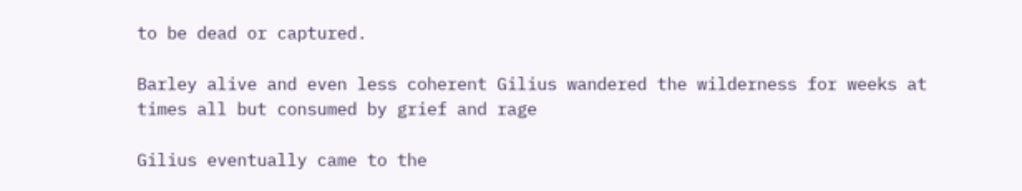to be dead or captured.

Barley alive and even less coherent Gilius wandered the wilderness for weeks at times all but consumed by grief and rage

Gilius eventually came to the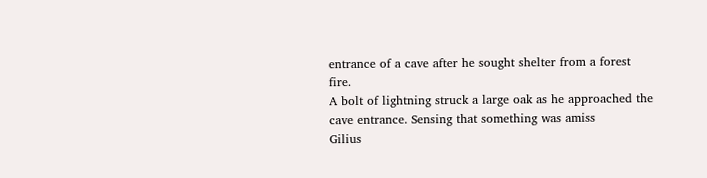entrance of a cave after he sought shelter from a forest fire.
A bolt of lightning struck a large oak as he approached the cave entrance. Sensing that something was amiss
Gilius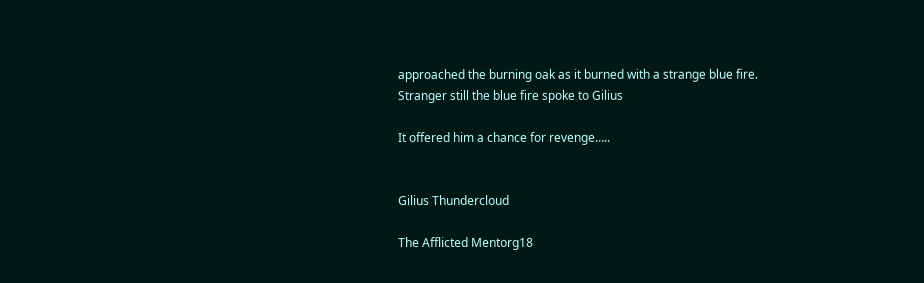approached the burning oak as it burned with a strange blue fire.
Stranger still the blue fire spoke to Gilius

It offered him a chance for revenge…..


Gilius Thundercloud

The Afflicted Mentorg18